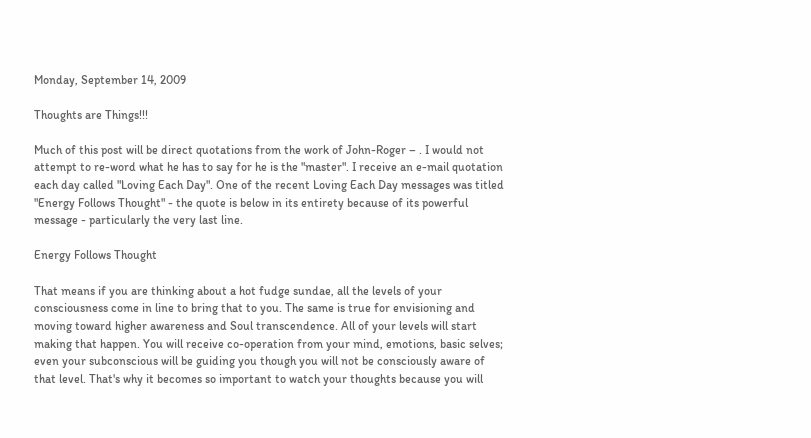Monday, September 14, 2009

Thoughts are Things!!!

Much of this post will be direct quotations from the work of John-Roger – . I would not attempt to re-word what he has to say for he is the "master". I receive an e-mail quotation each day called "Loving Each Day". One of the recent Loving Each Day messages was titled "Energy Follows Thought" - the quote is below in its entirety because of its powerful message - particularly the very last line.

Energy Follows Thought

That means if you are thinking about a hot fudge sundae, all the levels of your consciousness come in line to bring that to you. The same is true for envisioning and moving toward higher awareness and Soul transcendence. All of your levels will start making that happen. You will receive co-operation from your mind, emotions, basic selves; even your subconscious will be guiding you though you will not be consciously aware of that level. That's why it becomes so important to watch your thoughts because you will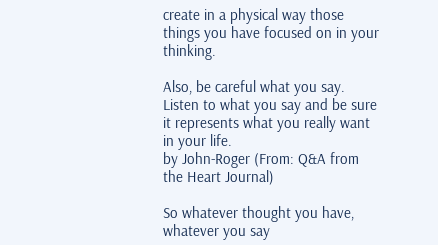create in a physical way those things you have focused on in your thinking.

Also, be careful what you say. Listen to what you say and be sure it represents what you really want in your life.
by John-Roger (From: Q&A from the Heart Journal)

So whatever thought you have, whatever you say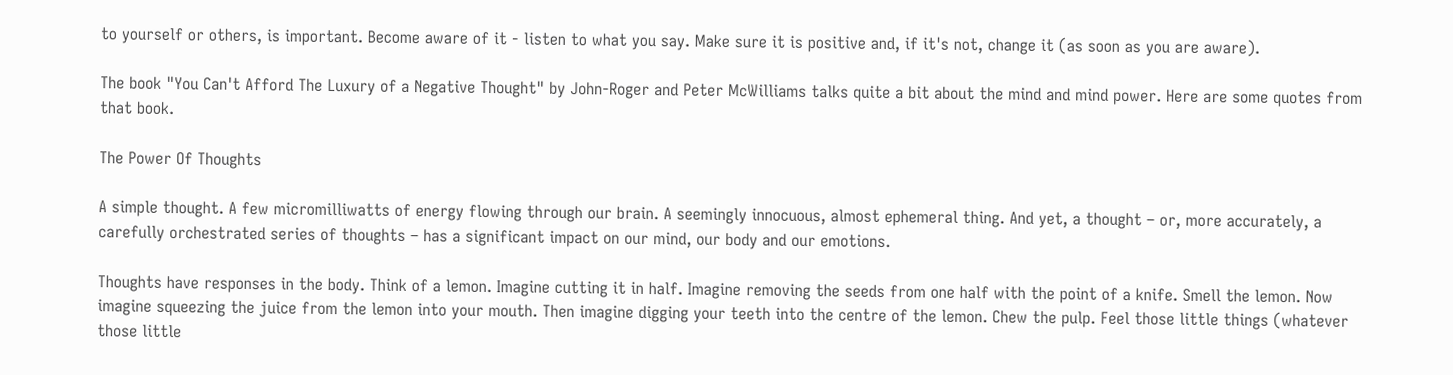to yourself or others, is important. Become aware of it - listen to what you say. Make sure it is positive and, if it's not, change it (as soon as you are aware).

The book "You Can't Afford The Luxury of a Negative Thought" by John-Roger and Peter McWilliams talks quite a bit about the mind and mind power. Here are some quotes from that book.

The Power Of Thoughts

A simple thought. A few micromilliwatts of energy flowing through our brain. A seemingly innocuous, almost ephemeral thing. And yet, a thought – or, more accurately, a carefully orchestrated series of thoughts – has a significant impact on our mind, our body and our emotions.

Thoughts have responses in the body. Think of a lemon. Imagine cutting it in half. Imagine removing the seeds from one half with the point of a knife. Smell the lemon. Now imagine squeezing the juice from the lemon into your mouth. Then imagine digging your teeth into the centre of the lemon. Chew the pulp. Feel those little things (whatever those little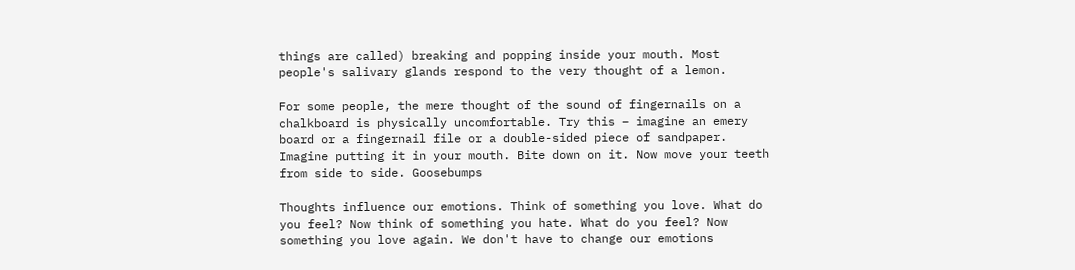things are called) breaking and popping inside your mouth. Most people's salivary glands respond to the very thought of a lemon.

For some people, the mere thought of the sound of fingernails on a chalkboard is physically uncomfortable. Try this – imagine an emery board or a fingernail file or a double-sided piece of sandpaper. Imagine putting it in your mouth. Bite down on it. Now move your teeth from side to side. Goosebumps

Thoughts influence our emotions. Think of something you love. What do you feel? Now think of something you hate. What do you feel? Now something you love again. We don't have to change our emotions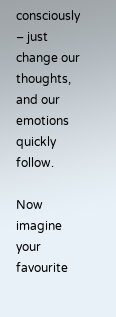consciously – just change our thoughts, and our emotions quickly follow.

Now imagine your favourite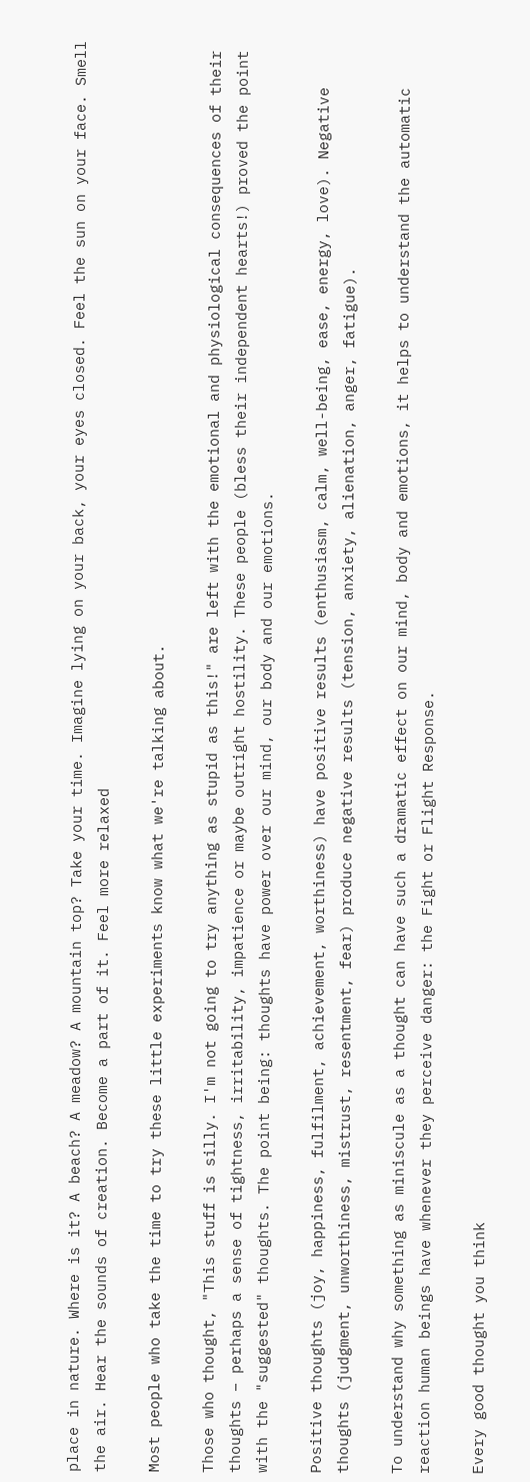place in nature. Where is it? A beach? A meadow? A mountain top? Take your time. Imagine lying on your back, your eyes closed. Feel the sun on your face. Smell the air. Hear the sounds of creation. Become a part of it. Feel more relaxed

Most people who take the time to try these little experiments know what we're talking about.

Those who thought, "This stuff is silly. I'm not going to try anything as stupid as this!" are left with the emotional and physiological consequences of their thoughts – perhaps a sense of tightness, irritability, impatience or maybe outright hostility. These people (bless their independent hearts!) proved the point with the "suggested" thoughts. The point being: thoughts have power over our mind, our body and our emotions.

Positive thoughts (joy, happiness, fulfilment, achievement, worthiness) have positive results (enthusiasm, calm, well-being, ease, energy, love). Negative thoughts (judgment, unworthiness, mistrust, resentment, fear) produce negative results (tension, anxiety, alienation, anger, fatigue).

To understand why something as miniscule as a thought can have such a dramatic effect on our mind, body and emotions, it helps to understand the automatic reaction human beings have whenever they perceive danger: the Fight or Flight Response.

Every good thought you think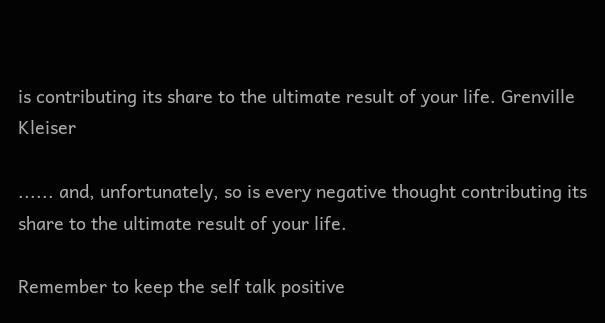is contributing its share to the ultimate result of your life. Grenville Kleiser

...... and, unfortunately, so is every negative thought contributing its share to the ultimate result of your life.

Remember to keep the self talk positive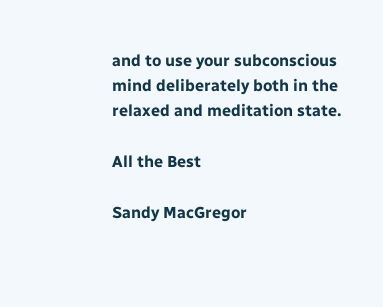and to use your subconscious mind deliberately both in the relaxed and meditation state.

All the Best

Sandy MacGregor